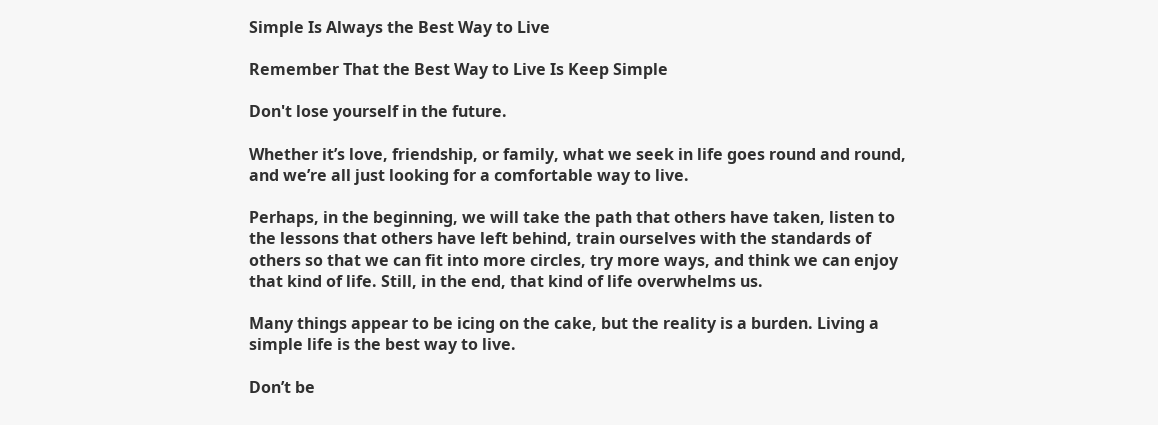Simple Is Always the Best Way to Live

Remember That the Best Way to Live Is Keep Simple

Don't lose yourself in the future.

Whether it’s love, friendship, or family, what we seek in life goes round and round, and we’re all just looking for a comfortable way to live.

Perhaps, in the beginning, we will take the path that others have taken, listen to the lessons that others have left behind, train ourselves with the standards of others so that we can fit into more circles, try more ways, and think we can enjoy that kind of life. Still, in the end, that kind of life overwhelms us.

Many things appear to be icing on the cake, but the reality is a burden. Living a simple life is the best way to live.

Don’t be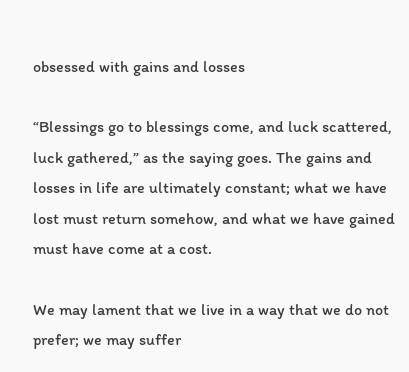obsessed with gains and losses

“Blessings go to blessings come, and luck scattered, luck gathered,” as the saying goes. The gains and losses in life are ultimately constant; what we have lost must return somehow, and what we have gained must have come at a cost.

We may lament that we live in a way that we do not prefer; we may suffer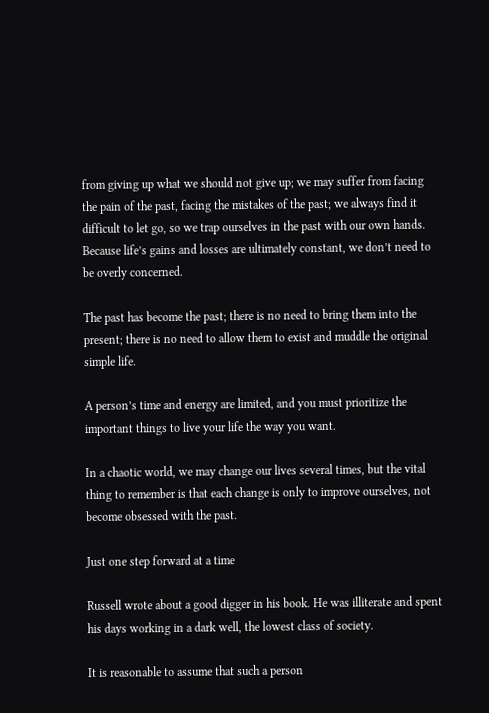from giving up what we should not give up; we may suffer from facing the pain of the past, facing the mistakes of the past; we always find it difficult to let go, so we trap ourselves in the past with our own hands. Because life’s gains and losses are ultimately constant, we don’t need to be overly concerned.

The past has become the past; there is no need to bring them into the present; there is no need to allow them to exist and muddle the original simple life.

A person’s time and energy are limited, and you must prioritize the important things to live your life the way you want.

In a chaotic world, we may change our lives several times, but the vital thing to remember is that each change is only to improve ourselves, not become obsessed with the past.

Just one step forward at a time

Russell wrote about a good digger in his book. He was illiterate and spent his days working in a dark well, the lowest class of society.

It is reasonable to assume that such a person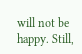will not be happy. Still,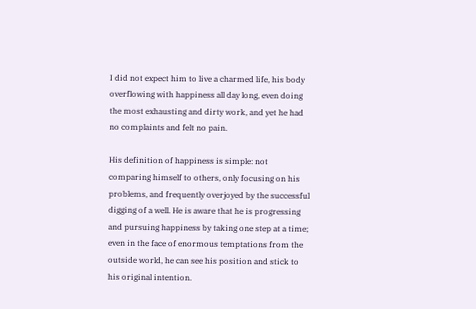I did not expect him to live a charmed life, his body overflowing with happiness all day long, even doing the most exhausting and dirty work, and yet he had no complaints and felt no pain.

His definition of happiness is simple: not comparing himself to others, only focusing on his problems, and frequently overjoyed by the successful digging of a well. He is aware that he is progressing and pursuing happiness by taking one step at a time; even in the face of enormous temptations from the outside world, he can see his position and stick to his original intention.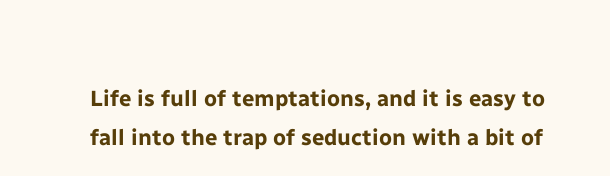Life is full of temptations, and it is easy to fall into the trap of seduction with a bit of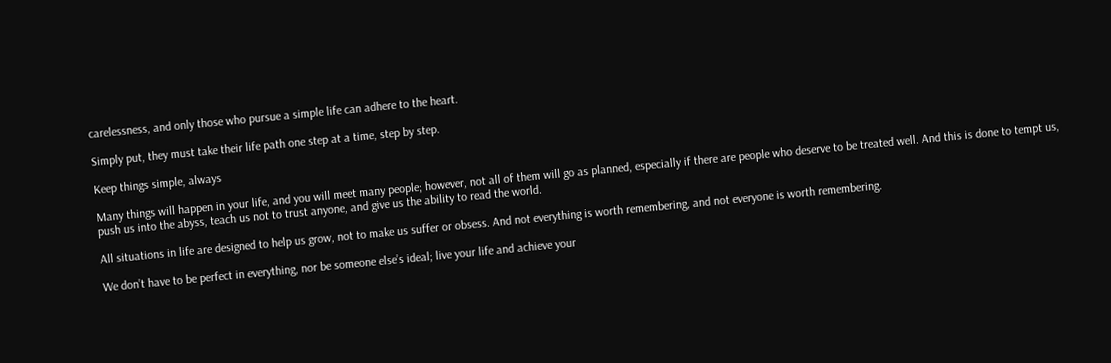carelessness, and only those who pursue a simple life can adhere to the heart.

Simply put, they must take their life path one step at a time, step by step.

Keep things simple, always

Many things will happen in your life, and you will meet many people; however, not all of them will go as planned, especially if there are people who deserve to be treated well. And this is done to tempt us, push us into the abyss, teach us not to trust anyone, and give us the ability to read the world.

All situations in life are designed to help us grow, not to make us suffer or obsess. And not everything is worth remembering, and not everyone is worth remembering.

We don’t have to be perfect in everything, nor be someone else’s ideal; live your life and achieve your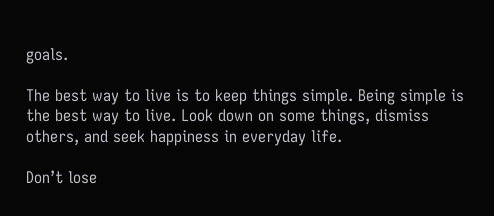goals.

The best way to live is to keep things simple. Being simple is the best way to live. Look down on some things, dismiss others, and seek happiness in everyday life.

Don’t lose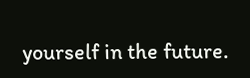yourself in the future.